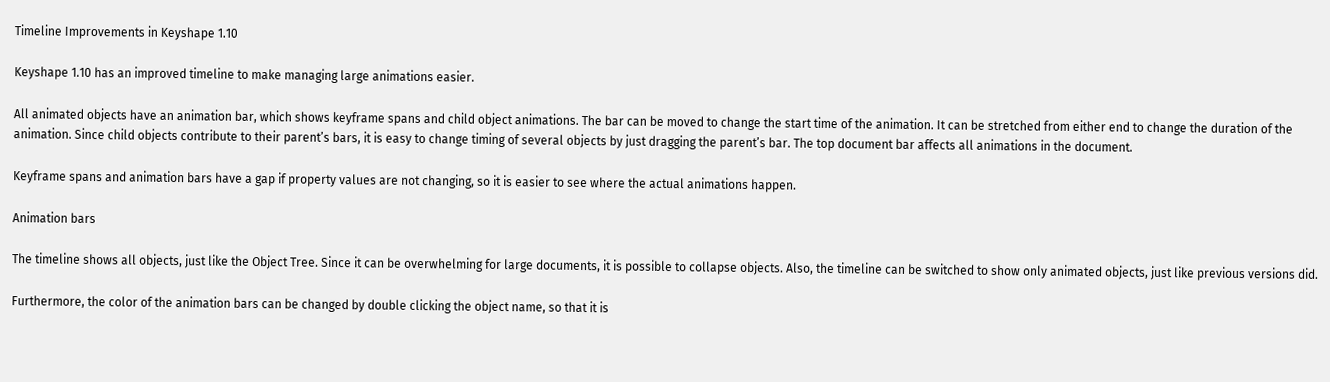Timeline Improvements in Keyshape 1.10

Keyshape 1.10 has an improved timeline to make managing large animations easier.

All animated objects have an animation bar, which shows keyframe spans and child object animations. The bar can be moved to change the start time of the animation. It can be stretched from either end to change the duration of the animation. Since child objects contribute to their parent’s bars, it is easy to change timing of several objects by just dragging the parent’s bar. The top document bar affects all animations in the document.

Keyframe spans and animation bars have a gap if property values are not changing, so it is easier to see where the actual animations happen.

Animation bars

The timeline shows all objects, just like the Object Tree. Since it can be overwhelming for large documents, it is possible to collapse objects. Also, the timeline can be switched to show only animated objects, just like previous versions did.

Furthermore, the color of the animation bars can be changed by double clicking the object name, so that it is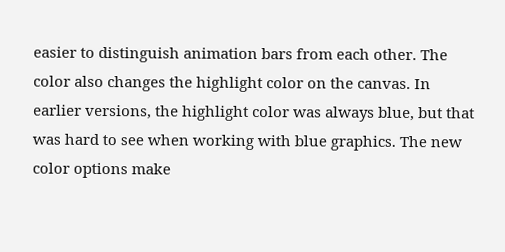easier to distinguish animation bars from each other. The color also changes the highlight color on the canvas. In earlier versions, the highlight color was always blue, but that was hard to see when working with blue graphics. The new color options make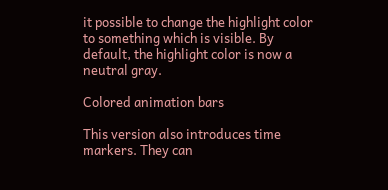it possible to change the highlight color to something which is visible. By default, the highlight color is now a neutral gray.

Colored animation bars

This version also introduces time markers. They can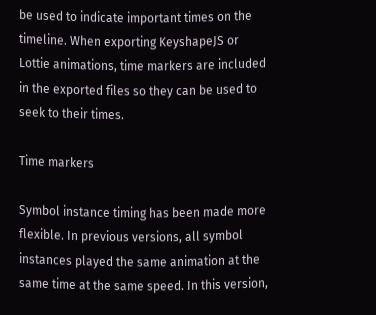be used to indicate important times on the timeline. When exporting KeyshapeJS or Lottie animations, time markers are included in the exported files so they can be used to seek to their times.

Time markers

Symbol instance timing has been made more flexible. In previous versions, all symbol instances played the same animation at the same time at the same speed. In this version,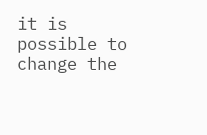it is possible to change the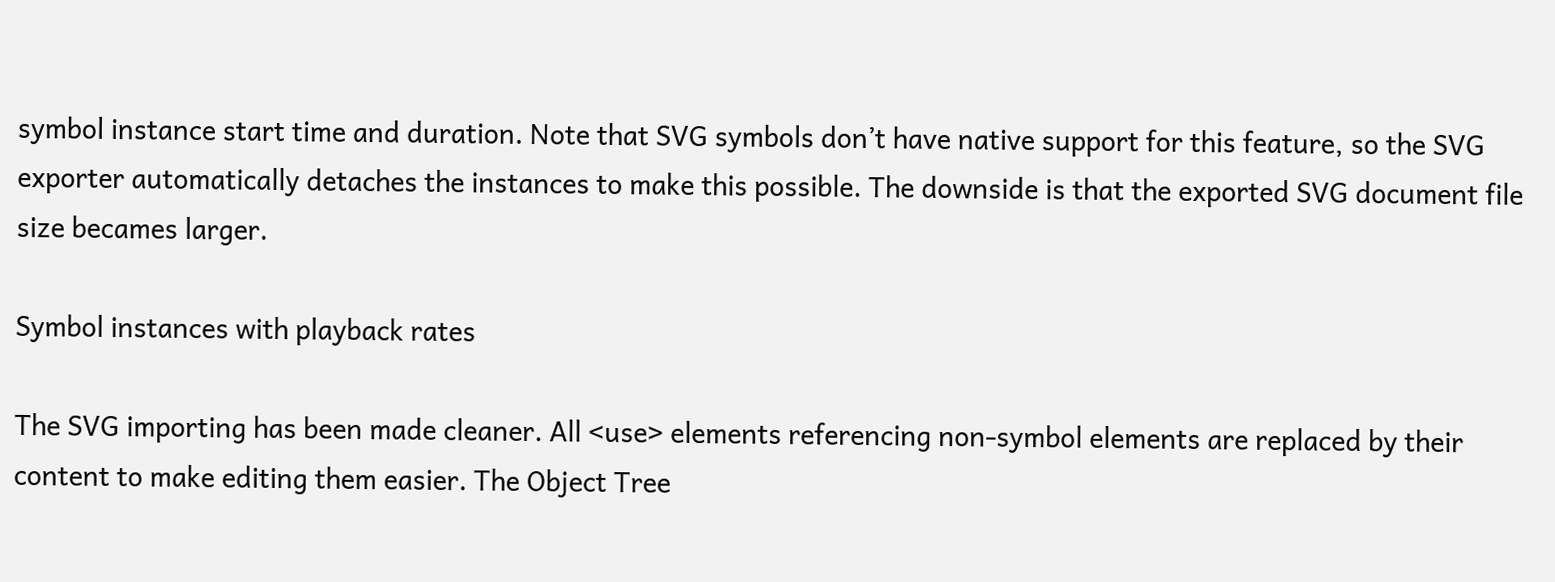symbol instance start time and duration. Note that SVG symbols don’t have native support for this feature, so the SVG exporter automatically detaches the instances to make this possible. The downside is that the exported SVG document file size becames larger.

Symbol instances with playback rates

The SVG importing has been made cleaner. All <use> elements referencing non-symbol elements are replaced by their content to make editing them easier. The Object Tree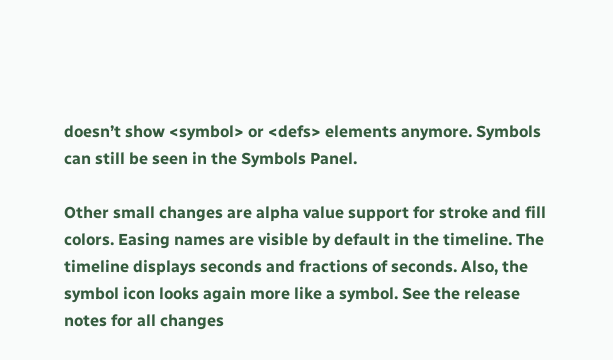doesn’t show <symbol> or <defs> elements anymore. Symbols can still be seen in the Symbols Panel.

Other small changes are alpha value support for stroke and fill colors. Easing names are visible by default in the timeline. The timeline displays seconds and fractions of seconds. Also, the symbol icon looks again more like a symbol. See the release notes for all changes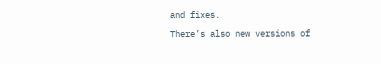and fixes.

There’s also new versions of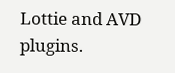Lottie and AVD plugins.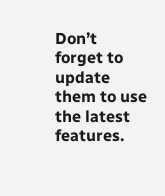Don’t forget to update them to use the latest features.